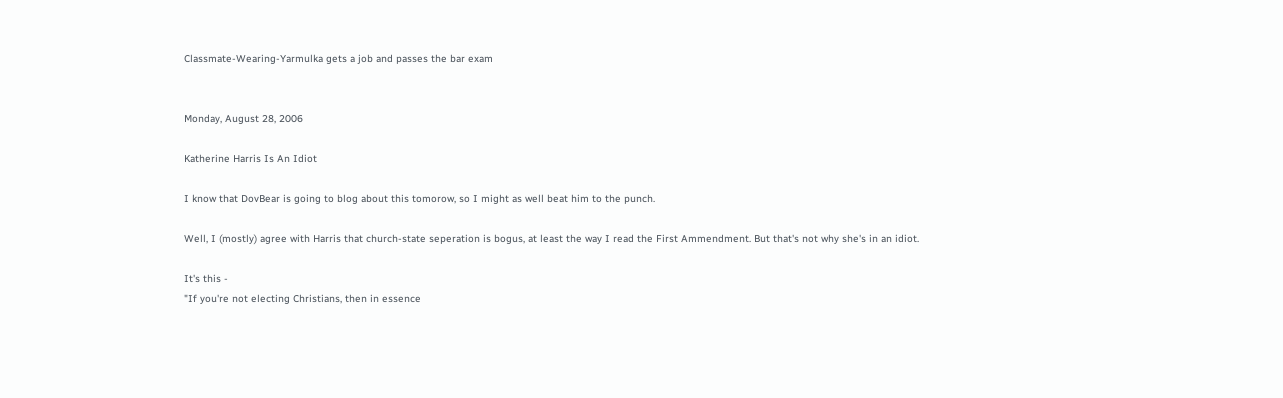Classmate-Wearing-Yarmulka gets a job and passes the bar exam


Monday, August 28, 2006

Katherine Harris Is An Idiot

I know that DovBear is going to blog about this tomorow, so I might as well beat him to the punch.

Well, I (mostly) agree with Harris that church-state seperation is bogus, at least the way I read the First Ammendment. But that's not why she's in an idiot.

It's this -
"If you're not electing Christians, then in essence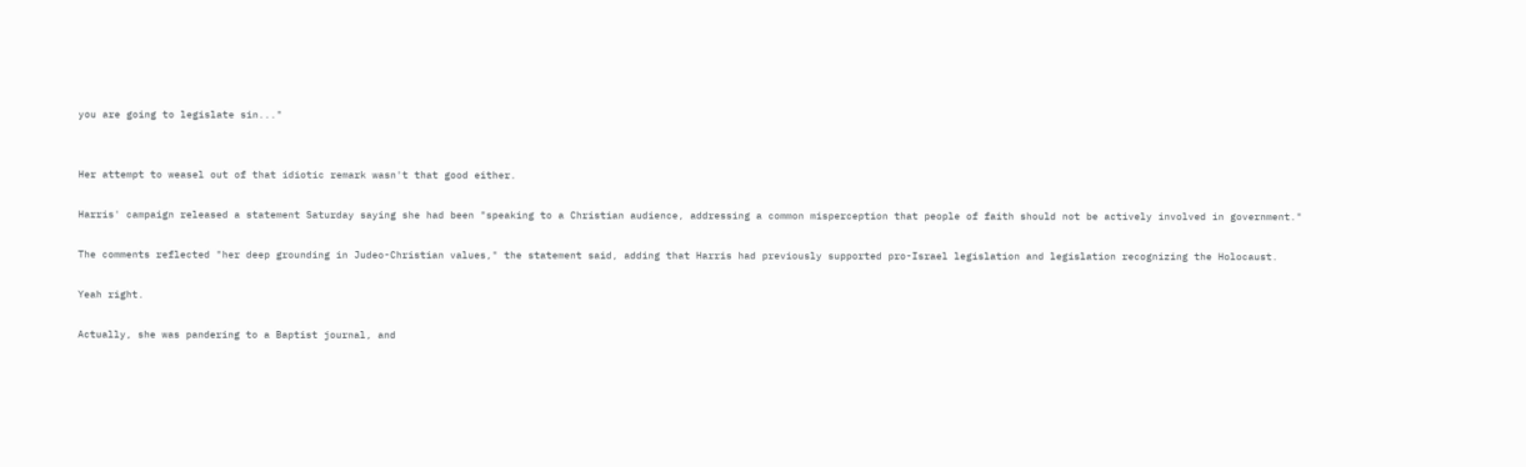you are going to legislate sin..."


Her attempt to weasel out of that idiotic remark wasn't that good either.

Harris' campaign released a statement Saturday saying she had been "speaking to a Christian audience, addressing a common misperception that people of faith should not be actively involved in government."

The comments reflected "her deep grounding in Judeo-Christian values," the statement said, adding that Harris had previously supported pro-Israel legislation and legislation recognizing the Holocaust.

Yeah right.

Actually, she was pandering to a Baptist journal, and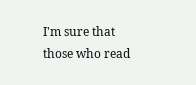I'm sure that those who read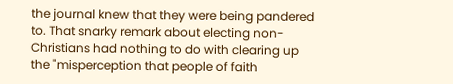the journal knew that they were being pandered to. That snarky remark about electing non-Christians had nothing to do with clearing up the "misperception that people of faith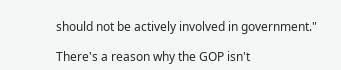should not be actively involved in government."

There's a reason why the GOP isn't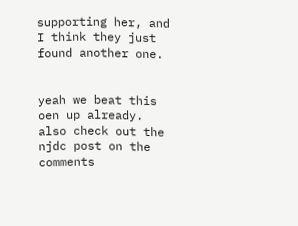supporting her, and I think they just found another one.


yeah we beat this oen up already.
also check out the njdc post on the comments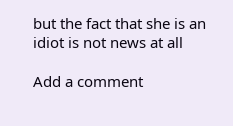but the fact that she is an idiot is not news at all

Add a comment